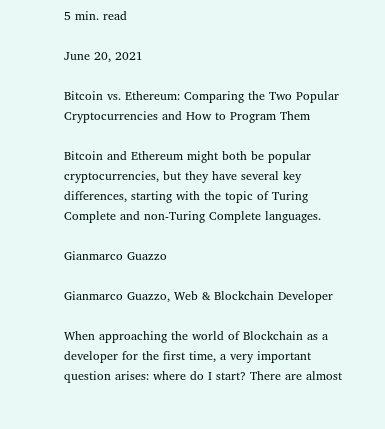5 min. read

June 20, 2021

Bitcoin vs. Ethereum: Comparing the Two Popular Cryptocurrencies and How to Program Them

Bitcoin and Ethereum might both be popular cryptocurrencies, but they have several key differences, starting with the topic of Turing Complete and non-Turing Complete languages.

Gianmarco Guazzo

Gianmarco Guazzo, Web & Blockchain Developer

When approaching the world of Blockchain as a developer for the first time, a very important question arises: where do I start? There are almost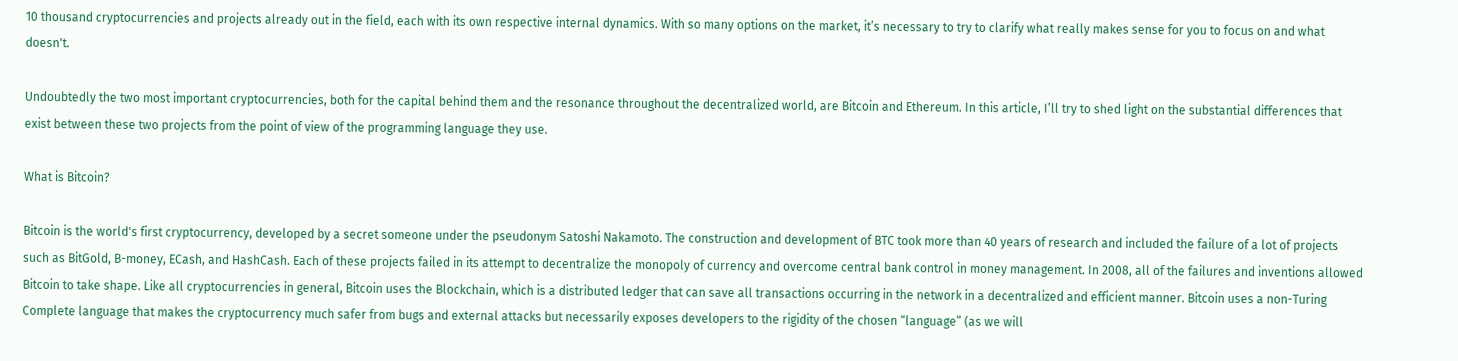10 thousand cryptocurrencies and projects already out in the field, each with its own respective internal dynamics. With so many options on the market, it’s necessary to try to clarify what really makes sense for you to focus on and what doesn't.

Undoubtedly the two most important cryptocurrencies, both for the capital behind them and the resonance throughout the decentralized world, are Bitcoin and Ethereum. In this article, I’ll try to shed light on the substantial differences that exist between these two projects from the point of view of the programming language they use.

What is Bitcoin?

Bitcoin is the world's first cryptocurrency, developed by a secret someone under the pseudonym Satoshi Nakamoto. The construction and development of BTC took more than 40 years of research and included the failure of a lot of projects such as BitGold, B-money, ECash, and HashCash. Each of these projects failed in its attempt to decentralize the monopoly of currency and overcome central bank control in money management. In 2008, all of the failures and inventions allowed Bitcoin to take shape. Like all cryptocurrencies in general, Bitcoin uses the Blockchain, which is a distributed ledger that can save all transactions occurring in the network in a decentralized and efficient manner. Bitcoin uses a non-Turing Complete language that makes the cryptocurrency much safer from bugs and external attacks but necessarily exposes developers to the rigidity of the chosen “language” (as we will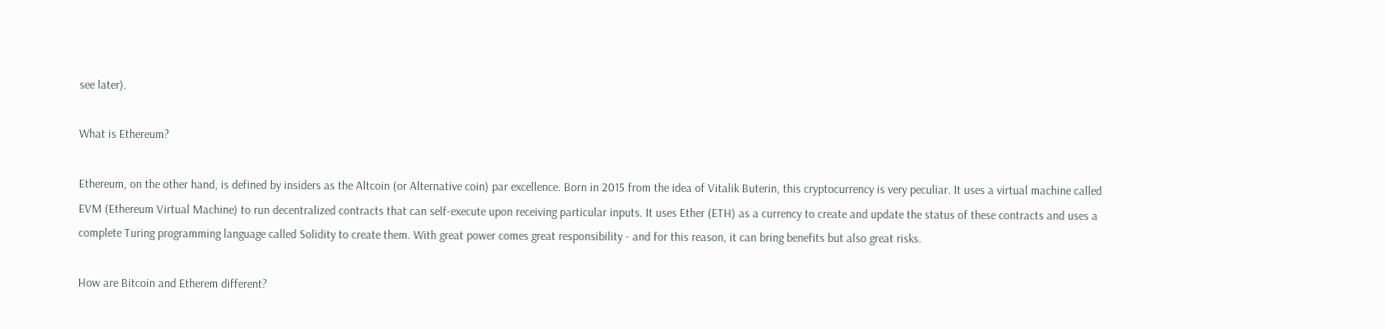see later).

What is Ethereum?

Ethereum, on the other hand, is defined by insiders as the Altcoin (or Alternative coin) par excellence. Born in 2015 from the idea of Vitalik Buterin, this cryptocurrency is very peculiar. It uses a virtual machine called EVM (Ethereum Virtual Machine) to run decentralized contracts that can self-execute upon receiving particular inputs. It uses Ether (ETH) as a currency to create and update the status of these contracts and uses a complete Turing programming language called Solidity to create them. With great power comes great responsibility - and for this reason, it can bring benefits but also great risks.

How are Bitcoin and Etherem different?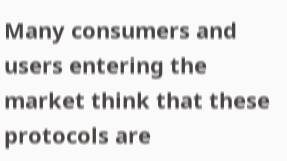Many consumers and users entering the market think that these protocols are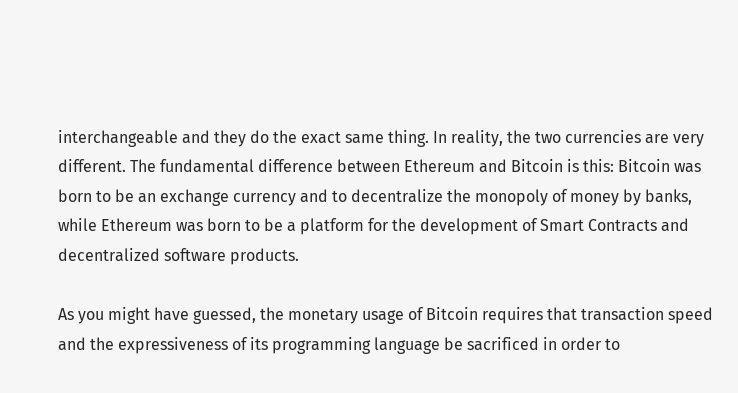interchangeable and they do the exact same thing. In reality, the two currencies are very different. The fundamental difference between Ethereum and Bitcoin is this: Bitcoin was born to be an exchange currency and to decentralize the monopoly of money by banks, while Ethereum was born to be a platform for the development of Smart Contracts and decentralized software products.

As you might have guessed, the monetary usage of Bitcoin requires that transaction speed and the expressiveness of its programming language be sacrificed in order to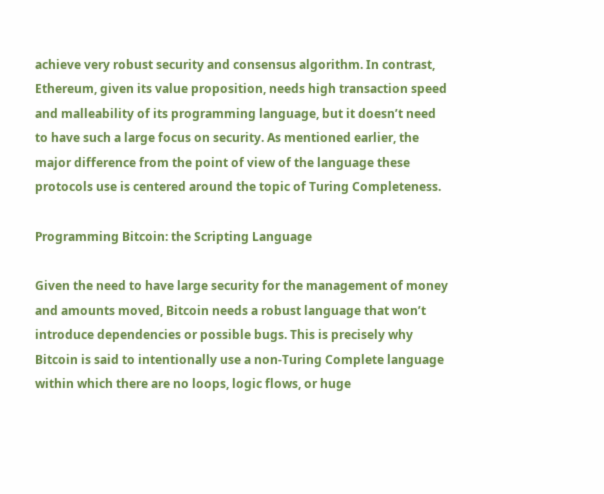achieve very robust security and consensus algorithm. In contrast, Ethereum, given its value proposition, needs high transaction speed and malleability of its programming language, but it doesn’t need to have such a large focus on security. As mentioned earlier, the major difference from the point of view of the language these protocols use is centered around the topic of Turing Completeness.

Programming Bitcoin: the Scripting Language

Given the need to have large security for the management of money and amounts moved, Bitcoin needs a robust language that won’t introduce dependencies or possible bugs. This is precisely why Bitcoin is said to intentionally use a non-Turing Complete language within which there are no loops, logic flows, or huge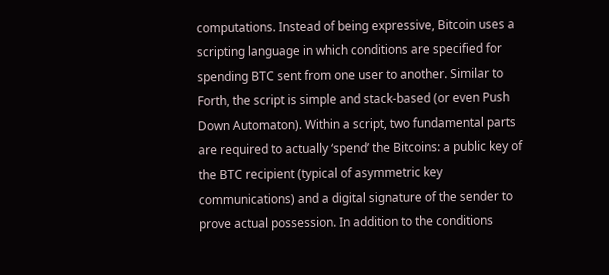computations. Instead of being expressive, Bitcoin uses a scripting language in which conditions are specified for spending BTC sent from one user to another. Similar to Forth, the script is simple and stack-based (or even Push Down Automaton). Within a script, two fundamental parts are required to actually ‘spend’ the Bitcoins: a public key of the BTC recipient (typical of asymmetric key communications) and a digital signature of the sender to prove actual possession. In addition to the conditions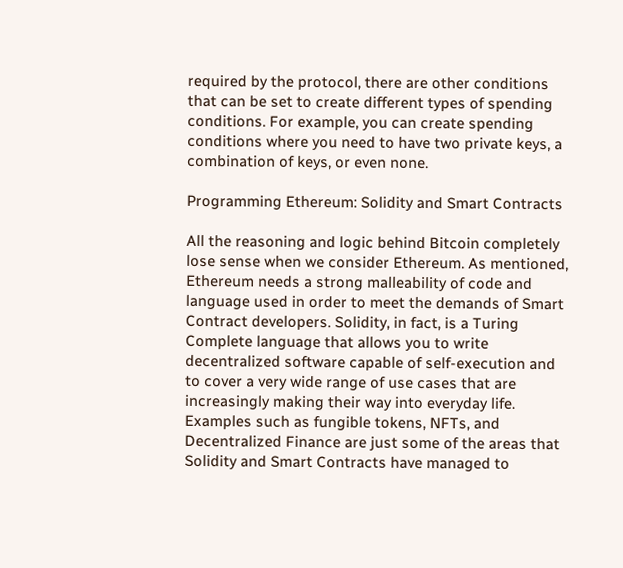required by the protocol, there are other conditions that can be set to create different types of spending conditions. For example, you can create spending conditions where you need to have two private keys, a combination of keys, or even none.

Programming Ethereum: Solidity and Smart Contracts

All the reasoning and logic behind Bitcoin completely lose sense when we consider Ethereum. As mentioned, Ethereum needs a strong malleability of code and language used in order to meet the demands of Smart Contract developers. Solidity, in fact, is a Turing Complete language that allows you to write decentralized software capable of self-execution and to cover a very wide range of use cases that are increasingly making their way into everyday life. Examples such as fungible tokens, NFTs, and Decentralized Finance are just some of the areas that Solidity and Smart Contracts have managed to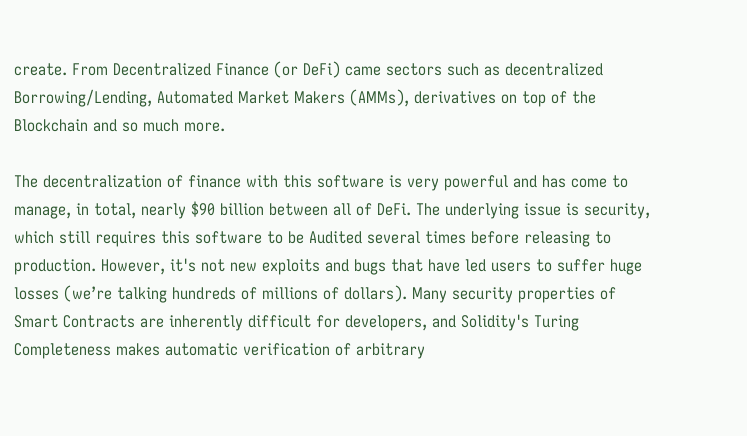create. From Decentralized Finance (or DeFi) came sectors such as decentralized Borrowing/Lending, Automated Market Makers (AMMs), derivatives on top of the Blockchain and so much more.

The decentralization of finance with this software is very powerful and has come to manage, in total, nearly $90 billion between all of DeFi. The underlying issue is security, which still requires this software to be Audited several times before releasing to production. However, it's not new exploits and bugs that have led users to suffer huge losses (we’re talking hundreds of millions of dollars). Many security properties of Smart Contracts are inherently difficult for developers, and Solidity's Turing Completeness makes automatic verification of arbitrary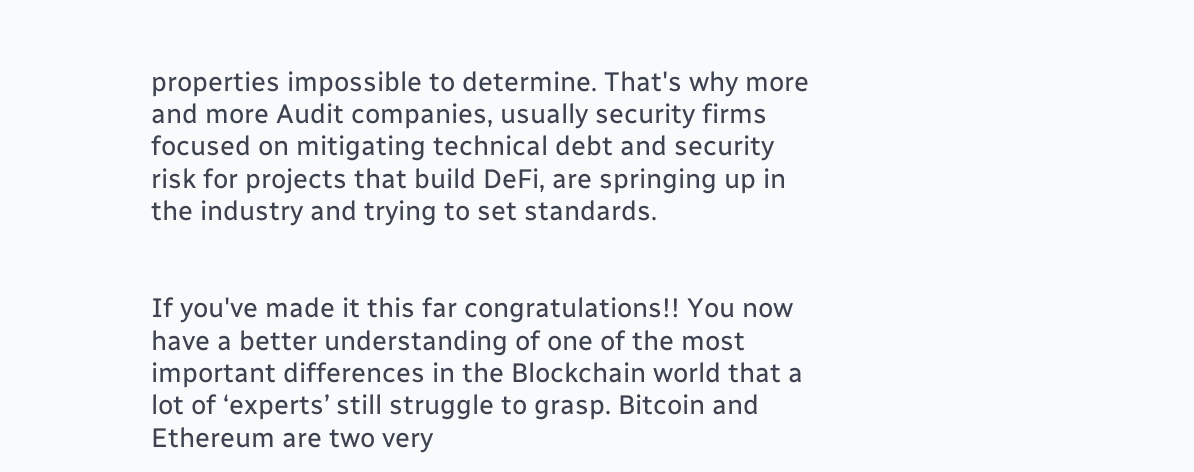properties impossible to determine. That's why more and more Audit companies, usually security firms focused on mitigating technical debt and security risk for projects that build DeFi, are springing up in the industry and trying to set standards.


If you've made it this far congratulations!! You now have a better understanding of one of the most important differences in the Blockchain world that a lot of ‘experts’ still struggle to grasp. Bitcoin and Ethereum are two very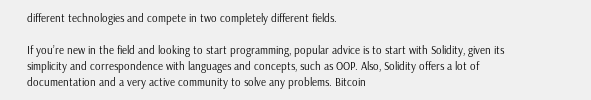different technologies and compete in two completely different fields.

If you’re new in the field and looking to start programming, popular advice is to start with Solidity, given its simplicity and correspondence with languages and concepts, such as OOP. Also, Solidity offers a lot of documentation and a very active community to solve any problems. Bitcoin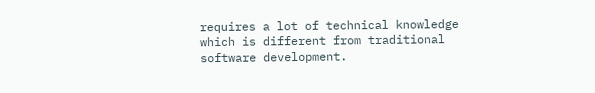requires a lot of technical knowledge which is different from traditional software development.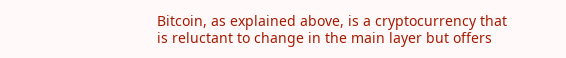Bitcoin, as explained above, is a cryptocurrency that is reluctant to change in the main layer but offers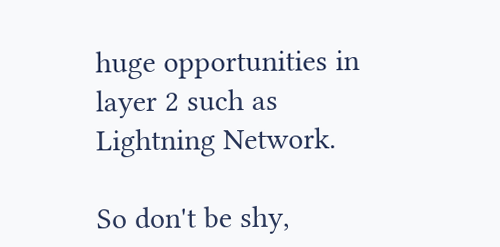huge opportunities in layer 2 such as Lightning Network.

So don't be shy,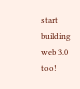start building web 3.0 too!